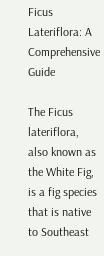Ficus Lateriflora: A Comprehensive Guide

The Ficus lateriflora, also known as the White Fig, is a fig species that is native to Southeast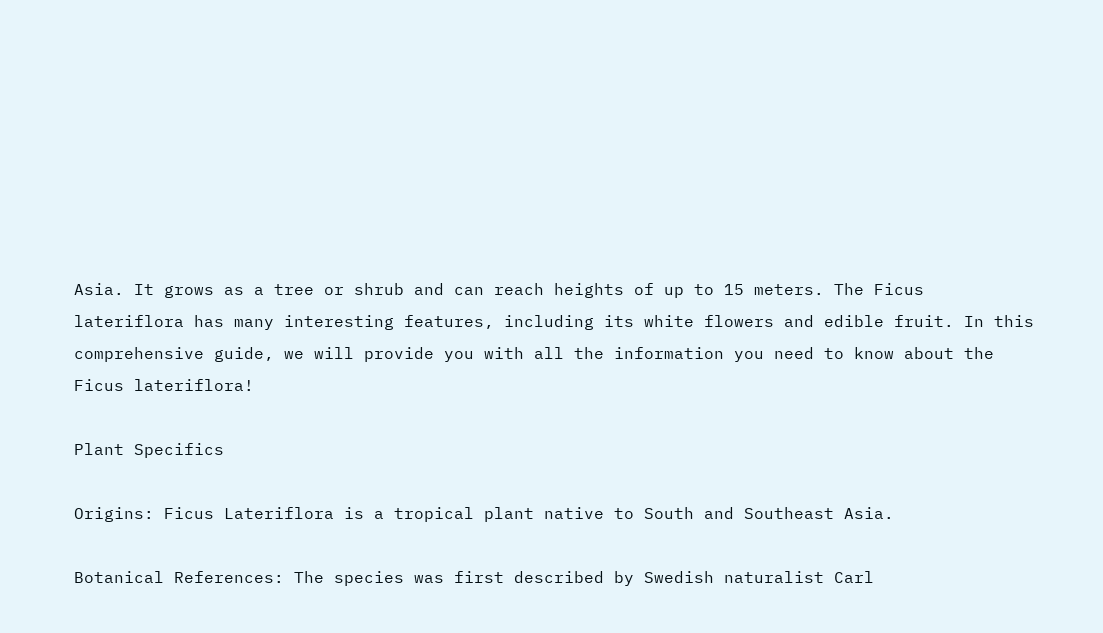Asia. It grows as a tree or shrub and can reach heights of up to 15 meters. The Ficus lateriflora has many interesting features, including its white flowers and edible fruit. In this comprehensive guide, we will provide you with all the information you need to know about the Ficus lateriflora!

Plant Specifics

Origins: Ficus Lateriflora is a tropical plant native to South and Southeast Asia.

Botanical References: The species was first described by Swedish naturalist Carl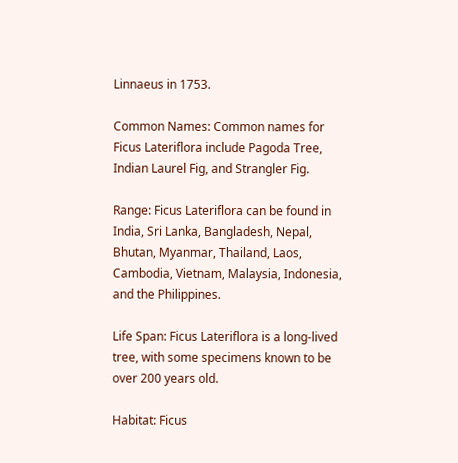Linnaeus in 1753.

Common Names: Common names for Ficus Lateriflora include Pagoda Tree, Indian Laurel Fig, and Strangler Fig.

Range: Ficus Lateriflora can be found in India, Sri Lanka, Bangladesh, Nepal, Bhutan, Myanmar, Thailand, Laos, Cambodia, Vietnam, Malaysia, Indonesia, and the Philippines.

Life Span: Ficus Lateriflora is a long-lived tree, with some specimens known to be over 200 years old.

Habitat: Ficus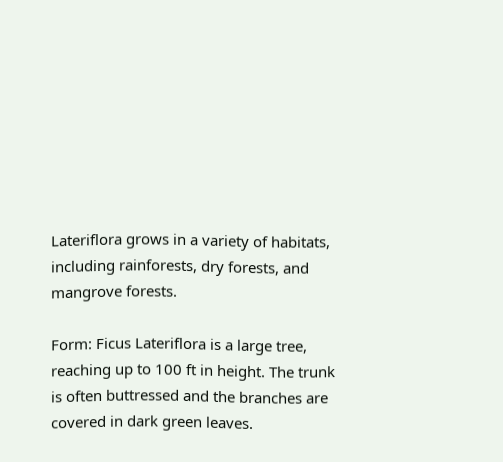Lateriflora grows in a variety of habitats, including rainforests, dry forests, and mangrove forests.

Form: Ficus Lateriflora is a large tree, reaching up to 100 ft in height. The trunk is often buttressed and the branches are covered in dark green leaves.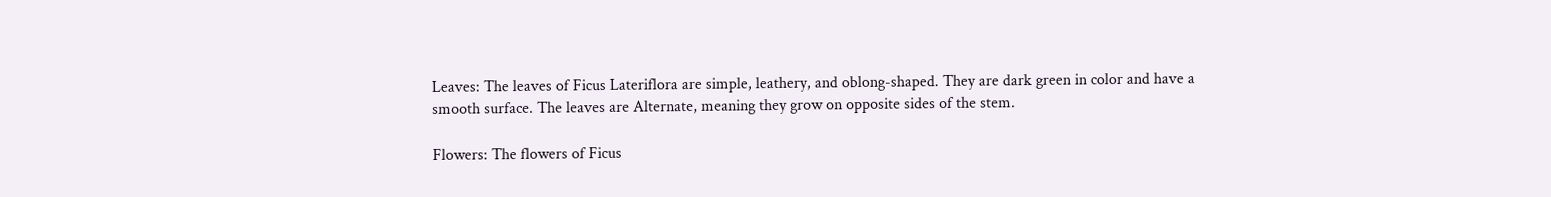Leaves: The leaves of Ficus Lateriflora are simple, leathery, and oblong-shaped. They are dark green in color and have a smooth surface. The leaves are Alternate, meaning they grow on opposite sides of the stem.

Flowers: The flowers of Ficus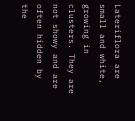Lateriflora are small and white, growing in clusters. They are not showy and are often hidden by the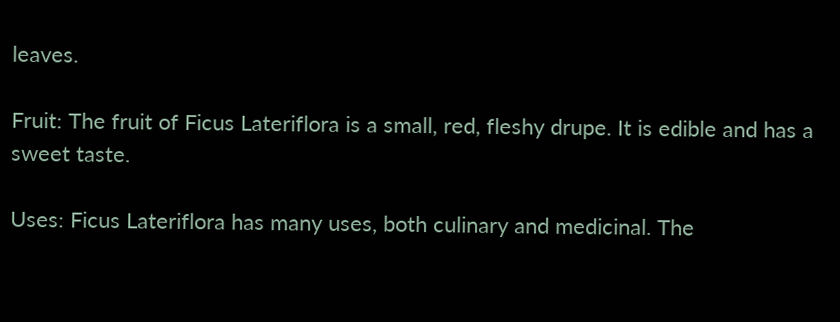leaves.

Fruit: The fruit of Ficus Lateriflora is a small, red, fleshy drupe. It is edible and has a sweet taste.

Uses: Ficus Lateriflora has many uses, both culinary and medicinal. The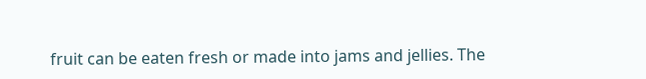fruit can be eaten fresh or made into jams and jellies. The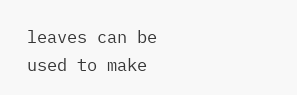leaves can be used to make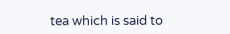tea which is said to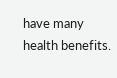have many health benefits.